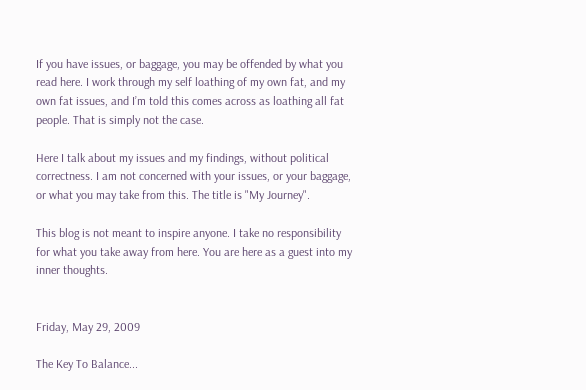If you have issues, or baggage, you may be offended by what you read here. I work through my self loathing of my own fat, and my own fat issues, and I’m told this comes across as loathing all fat people. That is simply not the case.

Here I talk about my issues and my findings, without political correctness. I am not concerned with your issues, or your baggage, or what you may take from this. The title is "My Journey".

This blog is not meant to inspire anyone. I take no responsibility for what you take away from here. You are here as a guest into my inner thoughts.


Friday, May 29, 2009

The Key To Balance...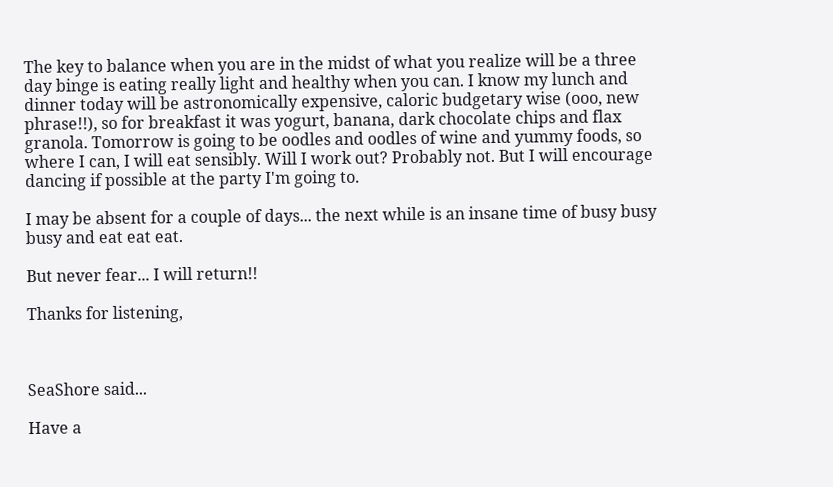The key to balance when you are in the midst of what you realize will be a three day binge is eating really light and healthy when you can. I know my lunch and dinner today will be astronomically expensive, caloric budgetary wise (ooo, new phrase!!), so for breakfast it was yogurt, banana, dark chocolate chips and flax granola. Tomorrow is going to be oodles and oodles of wine and yummy foods, so where I can, I will eat sensibly. Will I work out? Probably not. But I will encourage dancing if possible at the party I'm going to.

I may be absent for a couple of days... the next while is an insane time of busy busy busy and eat eat eat.

But never fear... I will return!!

Thanks for listening,



SeaShore said...

Have a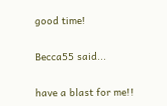good time!

Becca55 said...

have a blast for me!!